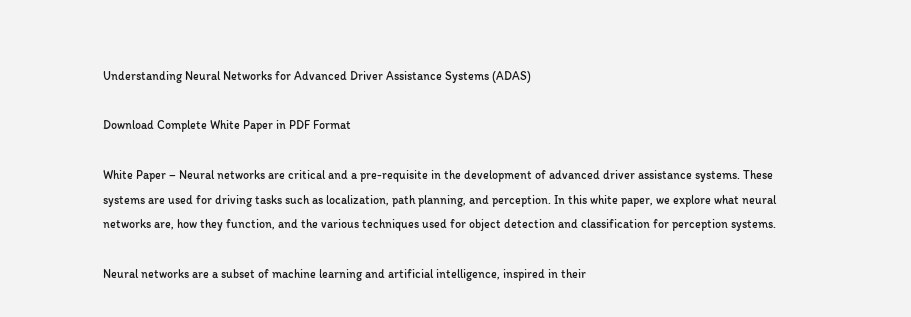Understanding Neural Networks for Advanced Driver Assistance Systems (ADAS)

Download Complete White Paper in PDF Format

White Paper – Neural networks are critical and a pre-requisite in the development of advanced driver assistance systems. These systems are used for driving tasks such as localization, path planning, and perception. In this white paper, we explore what neural networks are, how they function, and the various techniques used for object detection and classification for perception systems.

Neural networks are a subset of machine learning and artificial intelligence, inspired in their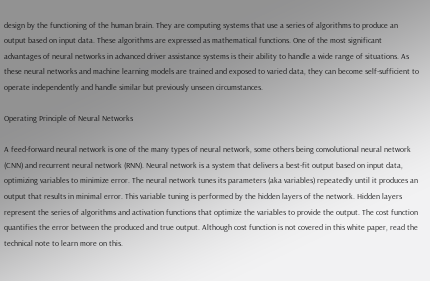design by the functioning of the human brain. They are computing systems that use a series of algorithms to produce an output based on input data. These algorithms are expressed as mathematical functions. One of the most significant advantages of neural networks in advanced driver assistance systems is their ability to handle a wide range of situations. As these neural networks and machine learning models are trained and exposed to varied data, they can become self-sufficient to operate independently and handle similar but previously unseen circumstances.

Operating Principle of Neural Networks

A feed-forward neural network is one of the many types of neural network, some others being convolutional neural network (CNN) and recurrent neural network (RNN). Neural network is a system that delivers a best-fit output based on input data, optimizing variables to minimize error. The neural network tunes its parameters (aka variables) repeatedly until it produces an output that results in minimal error. This variable tuning is performed by the hidden layers of the network. Hidden layers represent the series of algorithms and activation functions that optimize the variables to provide the output. The cost function quantifies the error between the produced and true output. Although cost function is not covered in this white paper, read the technical note to learn more on this.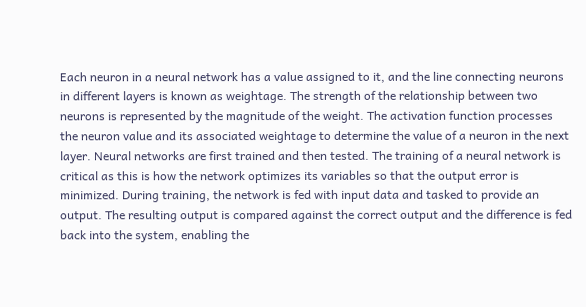Each neuron in a neural network has a value assigned to it, and the line connecting neurons in different layers is known as weightage. The strength of the relationship between two neurons is represented by the magnitude of the weight. The activation function processes the neuron value and its associated weightage to determine the value of a neuron in the next layer. Neural networks are first trained and then tested. The training of a neural network is critical as this is how the network optimizes its variables so that the output error is minimized. During training, the network is fed with input data and tasked to provide an output. The resulting output is compared against the correct output and the difference is fed back into the system, enabling the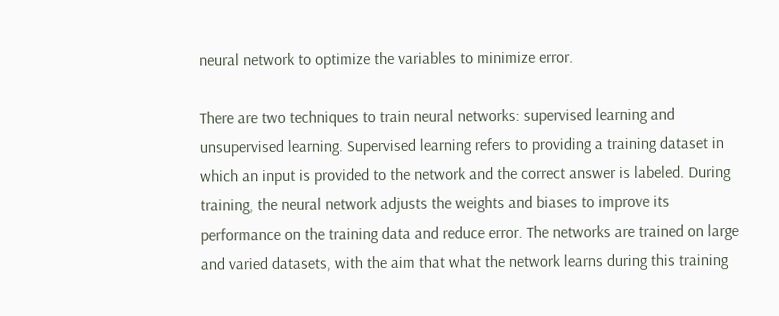neural network to optimize the variables to minimize error.

There are two techniques to train neural networks: supervised learning and unsupervised learning. Supervised learning refers to providing a training dataset in which an input is provided to the network and the correct answer is labeled. During training, the neural network adjusts the weights and biases to improve its performance on the training data and reduce error. The networks are trained on large and varied datasets, with the aim that what the network learns during this training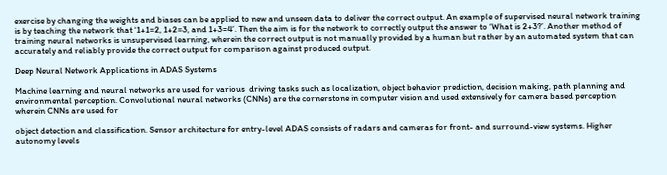exercise by changing the weights and biases can be applied to new and unseen data to deliver the correct output. An example of supervised neural network training is by teaching the network that ‘1+1=2, 1+2=3, and 1+3=4’. Then the aim is for the network to correctly output the answer to ‘What is 2+3?’. Another method of training neural networks is unsupervised learning, wherein the correct output is not manually provided by a human but rather by an automated system that can accurately and reliably provide the correct output for comparison against produced output.

Deep Neural Network Applications in ADAS Systems

Machine learning and neural networks are used for various  driving tasks such as localization, object behavior prediction, decision making, path planning and environmental perception. Convolutional neural networks (CNNs) are the cornerstone in computer vision and used extensively for camera based perception wherein CNNs are used for

object detection and classification. Sensor architecture for entry-level ADAS consists of radars and cameras for front- and surround-view systems. Higher autonomy levels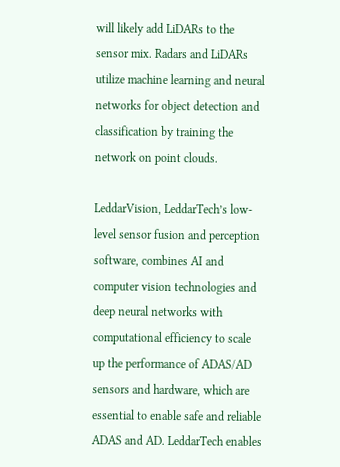will likely add LiDARs to the sensor mix. Radars and LiDARs utilize machine learning and neural networks for object detection and classification by training the network on point clouds.

LeddarVision, LeddarTech’s low-level sensor fusion and perception software, combines AI and computer vision technologies and deep neural networks with computational efficiency to scale up the performance of ADAS/AD sensors and hardware, which are essential to enable safe and reliable ADAS and AD. LeddarTech enables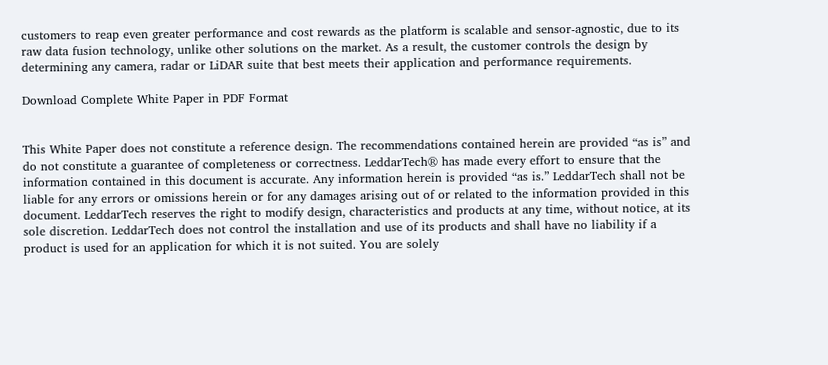customers to reap even greater performance and cost rewards as the platform is scalable and sensor-agnostic, due to its raw data fusion technology, unlike other solutions on the market. As a result, the customer controls the design by determining any camera, radar or LiDAR suite that best meets their application and performance requirements.

Download Complete White Paper in PDF Format


This White Paper does not constitute a reference design. The recommendations contained herein are provided “as is” and do not constitute a guarantee of completeness or correctness. LeddarTech® has made every effort to ensure that the information contained in this document is accurate. Any information herein is provided “as is.” LeddarTech shall not be liable for any errors or omissions herein or for any damages arising out of or related to the information provided in this document. LeddarTech reserves the right to modify design, characteristics and products at any time, without notice, at its sole discretion. LeddarTech does not control the installation and use of its products and shall have no liability if a product is used for an application for which it is not suited. You are solely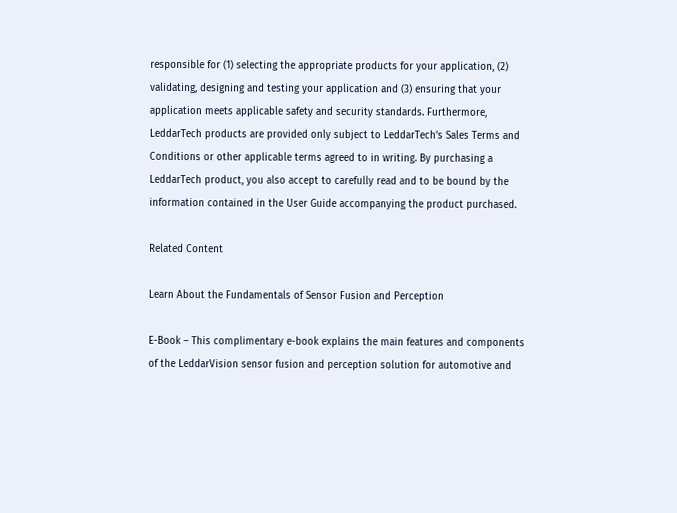responsible for (1) selecting the appropriate products for your application, (2) validating, designing and testing your application and (3) ensuring that your application meets applicable safety and security standards. Furthermore, LeddarTech products are provided only subject to LeddarTech’s Sales Terms and Conditions or other applicable terms agreed to in writing. By purchasing a LeddarTech product, you also accept to carefully read and to be bound by the information contained in the User Guide accompanying the product purchased.

Related Content

Learn About the Fundamentals of Sensor Fusion and Perception

E-Book – This complimentary e-book explains the main features and components of the LeddarVision sensor fusion and perception solution for automotive and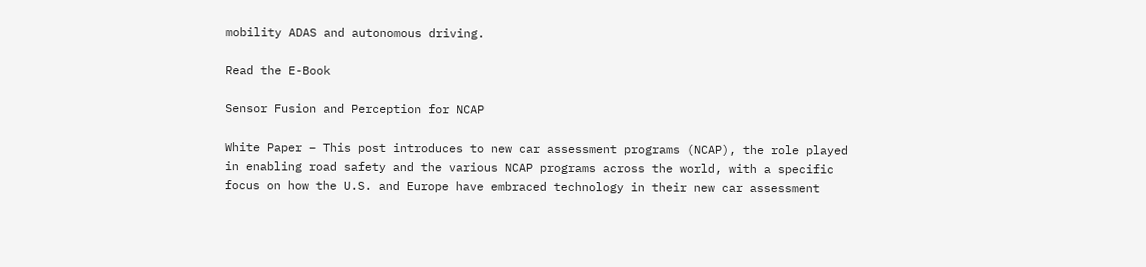mobility ADAS and autonomous driving.

Read the E-Book

Sensor Fusion and Perception for NCAP

White Paper – This post introduces to new car assessment programs (NCAP), the role played in enabling road safety and the various NCAP programs across the world, with a specific focus on how the U.S. and Europe have embraced technology in their new car assessment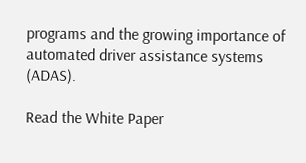programs and the growing importance of automated driver assistance systems (ADAS).

Read the White Paper